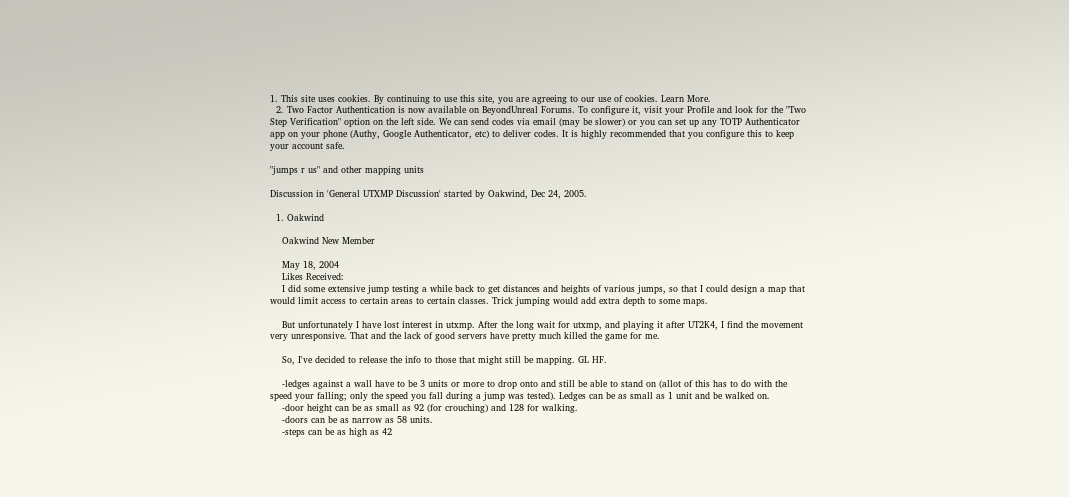1. This site uses cookies. By continuing to use this site, you are agreeing to our use of cookies. Learn More.
  2. Two Factor Authentication is now available on BeyondUnreal Forums. To configure it, visit your Profile and look for the "Two Step Verification" option on the left side. We can send codes via email (may be slower) or you can set up any TOTP Authenticator app on your phone (Authy, Google Authenticator, etc) to deliver codes. It is highly recommended that you configure this to keep your account safe.

"jumps r us" and other mapping units

Discussion in 'General UTXMP Discussion' started by Oakwind, Dec 24, 2005.

  1. Oakwind

    Oakwind New Member

    May 18, 2004
    Likes Received:
    I did some extensive jump testing a while back to get distances and heights of various jumps, so that I could design a map that would limit access to certain areas to certain classes. Trick jumping would add extra depth to some maps.

    But unfortunately I have lost interest in utxmp. After the long wait for utxmp, and playing it after UT2K4, I find the movement very unresponsive. That and the lack of good servers have pretty much killed the game for me.

    So, I've decided to release the info to those that might still be mapping. GL HF.

    -ledges against a wall have to be 3 units or more to drop onto and still be able to stand on (allot of this has to do with the speed your falling; only the speed you fall during a jump was tested). Ledges can be as small as 1 unit and be walked on.
    -door height can be as small as 92 (for crouching) and 128 for walking.
    -doors can be as narrow as 58 units.
    -steps can be as high as 42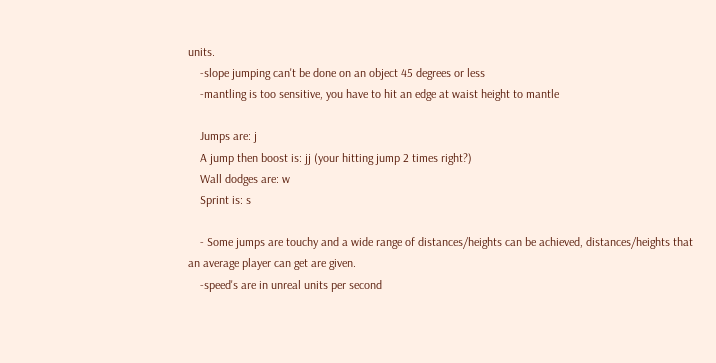units.
    -slope jumping can't be done on an object 45 degrees or less
    -mantling is too sensitive, you have to hit an edge at waist height to mantle

    Jumps are: j
    A jump then boost is: jj (your hitting jump 2 times right?)
    Wall dodges are: w
    Sprint is: s

    - Some jumps are touchy and a wide range of distances/heights can be achieved, distances/heights that an average player can get are given.
    -speed's are in unreal units per second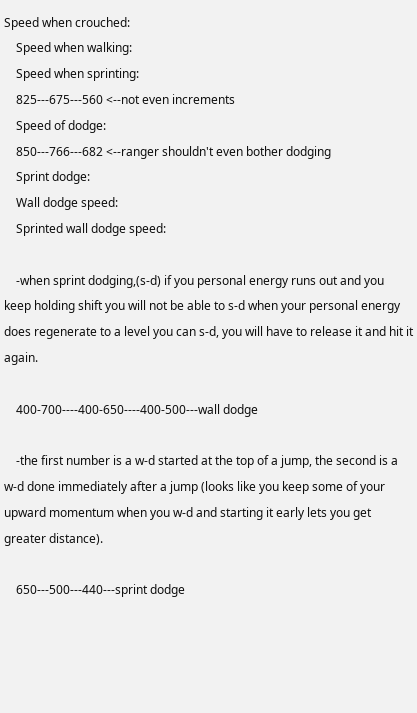Speed when crouched:
    Speed when walking:
    Speed when sprinting:
    825---675---560 <--not even increments
    Speed of dodge:
    850---766---682 <--ranger shouldn't even bother dodging
    Sprint dodge:
    Wall dodge speed:
    Sprinted wall dodge speed:

    -when sprint dodging,(s-d) if you personal energy runs out and you keep holding shift you will not be able to s-d when your personal energy does regenerate to a level you can s-d, you will have to release it and hit it again.

    400-700----400-650----400-500---wall dodge

    -the first number is a w-d started at the top of a jump, the second is a w-d done immediately after a jump (looks like you keep some of your upward momentum when you w-d and starting it early lets you get greater distance).

    650---500---440---sprint dodge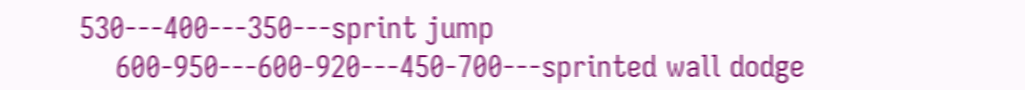530---400---350---sprint jump
    600-950---600-920---450-700---sprinted wall dodge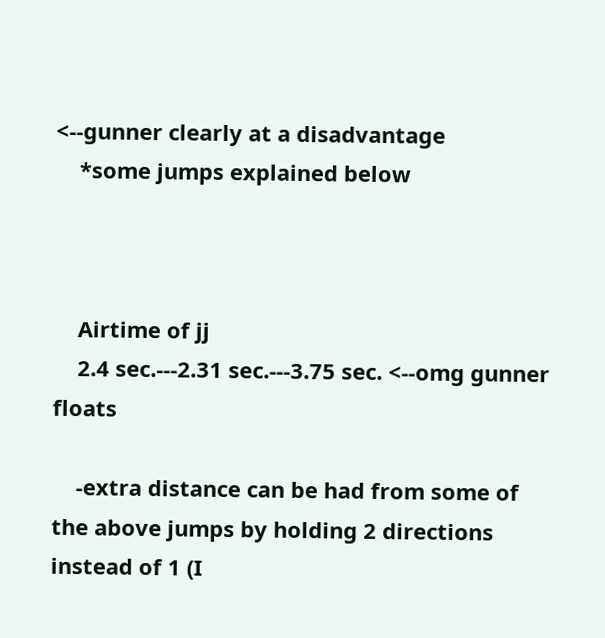<--gunner clearly at a disadvantage
    *some jumps explained below



    Airtime of jj
    2.4 sec.---2.31 sec.---3.75 sec. <--omg gunner floats

    -extra distance can be had from some of the above jumps by holding 2 directions instead of 1 (I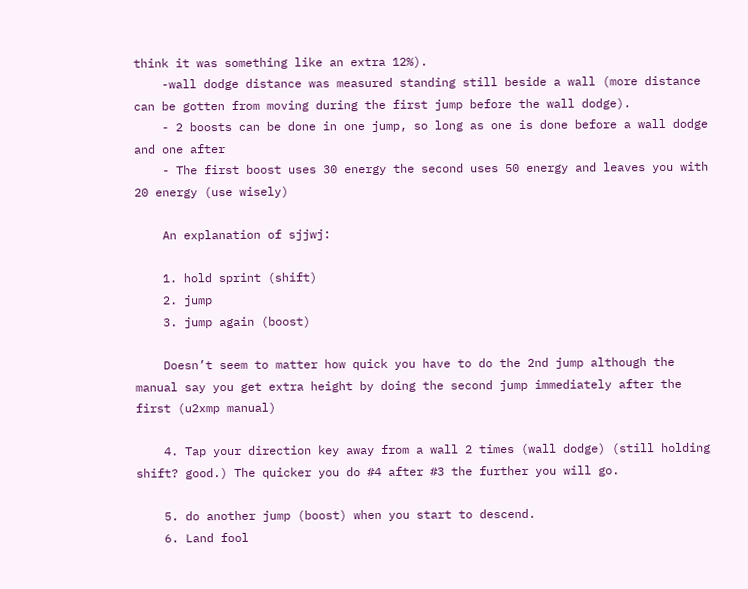think it was something like an extra 12%).
    -wall dodge distance was measured standing still beside a wall (more distance can be gotten from moving during the first jump before the wall dodge).
    - 2 boosts can be done in one jump, so long as one is done before a wall dodge and one after
    - The first boost uses 30 energy the second uses 50 energy and leaves you with 20 energy (use wisely)

    An explanation of sjjwj:

    1. hold sprint (shift)
    2. jump
    3. jump again (boost)

    Doesn’t seem to matter how quick you have to do the 2nd jump although the manual say you get extra height by doing the second jump immediately after the first (u2xmp manual)

    4. Tap your direction key away from a wall 2 times (wall dodge) (still holding shift? good.) The quicker you do #4 after #3 the further you will go.

    5. do another jump (boost) when you start to descend.
    6. Land fool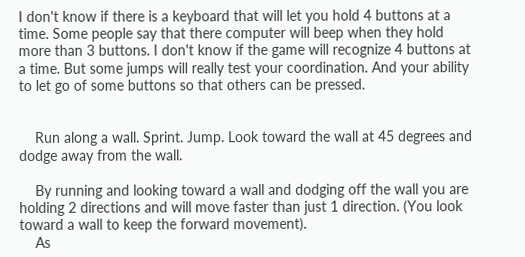I don't know if there is a keyboard that will let you hold 4 buttons at a time. Some people say that there computer will beep when they hold more than 3 buttons. I don't know if the game will recognize 4 buttons at a time. But some jumps will really test your coordination. And your ability to let go of some buttons so that others can be pressed.


    Run along a wall. Sprint. Jump. Look toward the wall at 45 degrees and dodge away from the wall.

    By running and looking toward a wall and dodging off the wall you are holding 2 directions and will move faster than just 1 direction. (You look toward a wall to keep the forward movement).
    As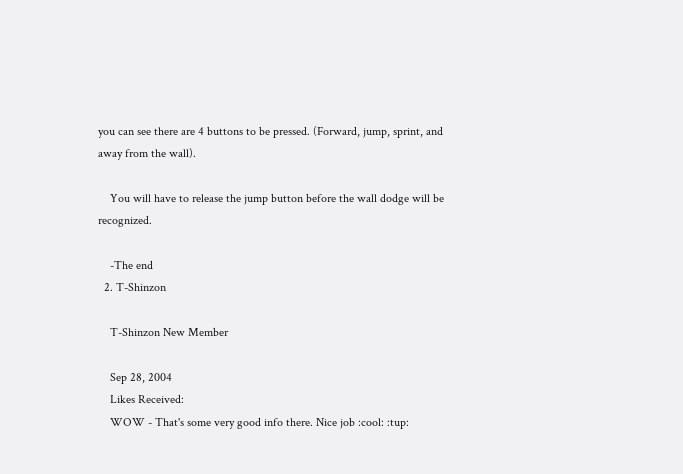you can see there are 4 buttons to be pressed. (Forward, jump, sprint, and away from the wall).

    You will have to release the jump button before the wall dodge will be recognized.

    -The end
  2. T-Shinzon

    T-Shinzon New Member

    Sep 28, 2004
    Likes Received:
    WOW - That's some very good info there. Nice job :cool: :tup: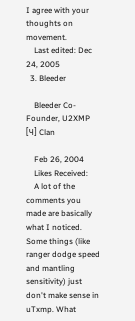I agree with your thoughts on movement.
    Last edited: Dec 24, 2005
  3. Bleeder

    Bleeder Co-Founder, U2XMP [Ч] Clan

    Feb 26, 2004
    Likes Received:
    A lot of the comments you made are basically what I noticed. Some things (like ranger dodge speed and mantling sensitivity) just don't make sense in uTxmp. What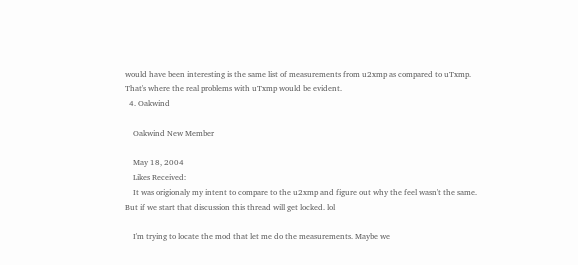would have been interesting is the same list of measurements from u2xmp as compared to uTxmp. That's where the real problems with uTxmp would be evident.
  4. Oakwind

    Oakwind New Member

    May 18, 2004
    Likes Received:
    It was origionaly my intent to compare to the u2xmp and figure out why the feel wasn't the same. But if we start that discussion this thread will get locked. lol

    I'm trying to locate the mod that let me do the measurements. Maybe we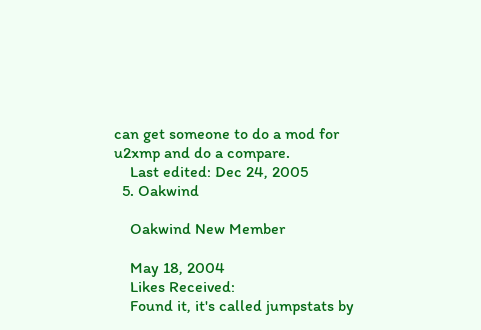can get someone to do a mod for u2xmp and do a compare.
    Last edited: Dec 24, 2005
  5. Oakwind

    Oakwind New Member

    May 18, 2004
    Likes Received:
    Found it, it's called jumpstats by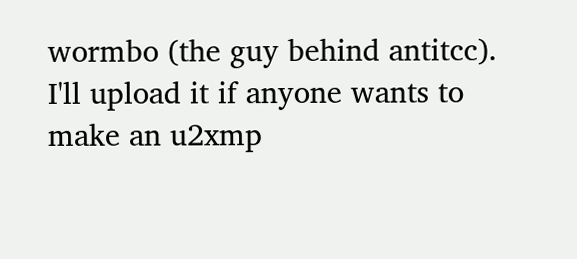wormbo (the guy behind antitcc). I'll upload it if anyone wants to make an u2xmp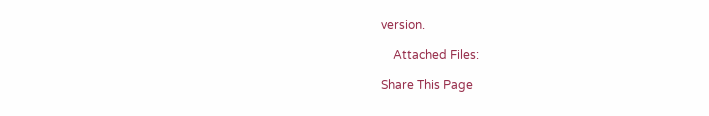version.

    Attached Files:

Share This Page